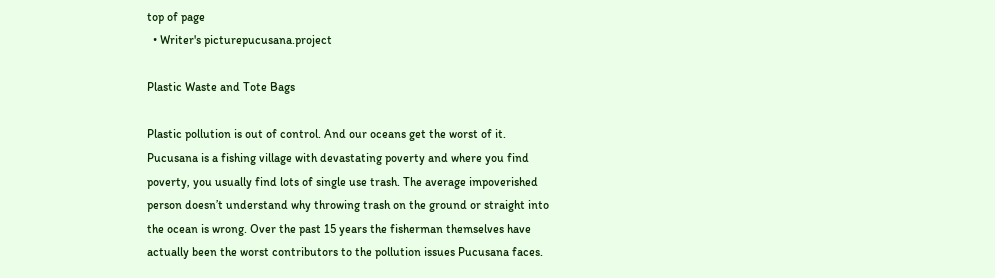top of page
  • Writer's picturepucusana.project

Plastic Waste and Tote Bags

Plastic pollution is out of control. And our oceans get the worst of it. Pucusana is a fishing village with devastating poverty and where you find poverty, you usually find lots of single use trash. The average impoverished person doesn’t understand why throwing trash on the ground or straight into the ocean is wrong. Over the past 15 years the fisherman themselves have actually been the worst contributors to the pollution issues Pucusana faces.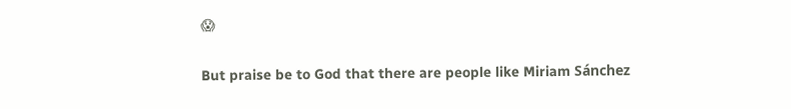😱

But praise be to God that there are people like Miriam Sánchez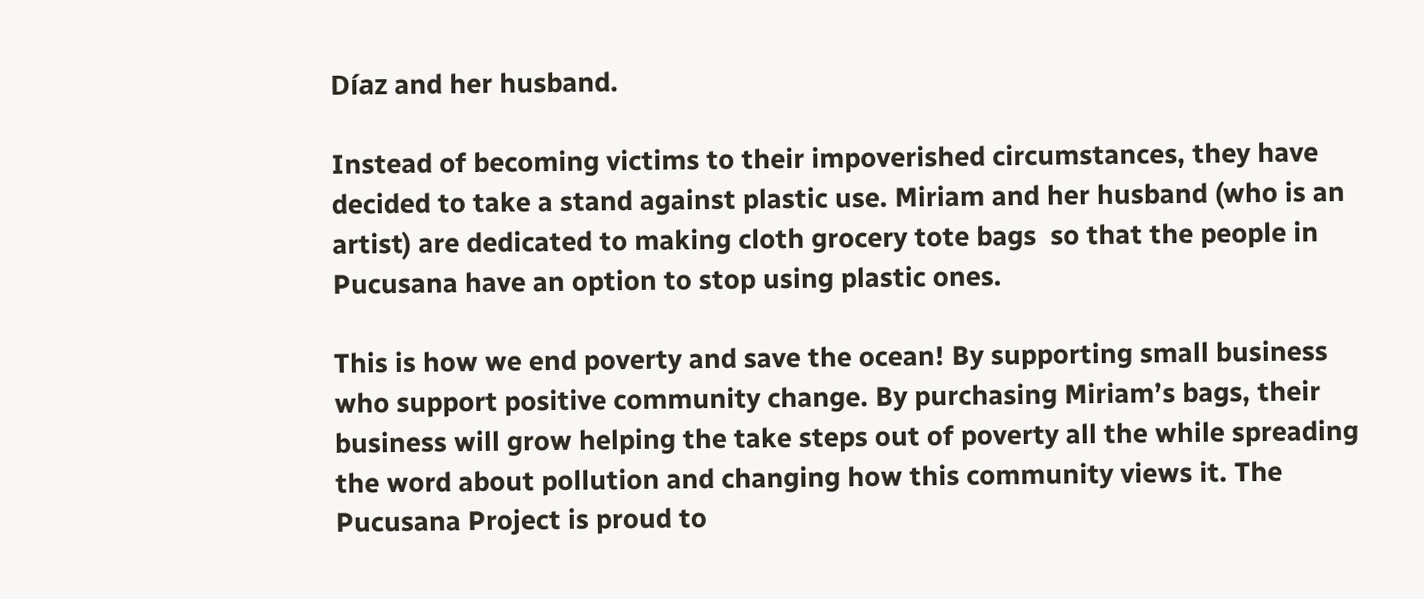Díaz and her husband.

Instead of becoming victims to their impoverished circumstances, they have decided to take a stand against plastic use. Miriam and her husband (who is an artist) are dedicated to making cloth grocery tote bags  so that the people in Pucusana have an option to stop using plastic ones.

This is how we end poverty and save the ocean! By supporting small business who support positive community change. By purchasing Miriam’s bags, their business will grow helping the take steps out of poverty all the while spreading the word about pollution and changing how this community views it. The Pucusana Project is proud to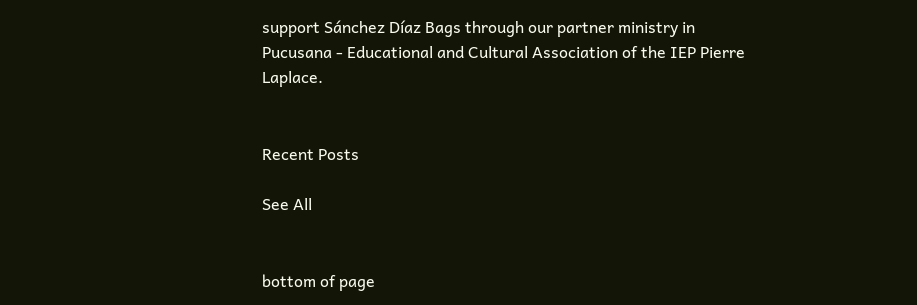support Sánchez Díaz Bags through our partner ministry in Pucusana - Educational and Cultural Association of the IEP Pierre Laplace.


Recent Posts

See All


bottom of page